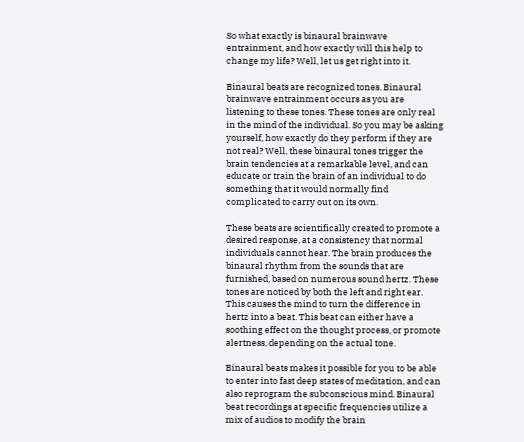So what exactly is binaural brainwave entrainment, and how exactly will this help to change my life? Well, let us get right into it.

Binaural beats are recognized tones. Binaural brainwave entrainment occurs as you are listening to these tones. These tones are only real in the mind of the individual. So you may be asking yourself, how exactly do they perform if they are not real? Well, these binaural tones trigger the brain tendencies at a remarkable level, and can educate or train the brain of an individual to do something that it would normally find complicated to carry out on its own.

These beats are scientifically created to promote a desired response, at a consistency that normal individuals cannot hear. The brain produces the binaural rhythm from the sounds that are furnished, based on numerous sound hertz. These tones are noticed by both the left and right ear. This causes the mind to turn the difference in hertz into a beat. This beat can either have a soothing effect on the thought process, or promote alertness, depending on the actual tone.

Binaural beats makes it possible for you to be able to enter into fast deep states of meditation, and can also reprogram the subconscious mind. Binaural beat recordings at specific frequencies utilize a mix of audios to modify the brain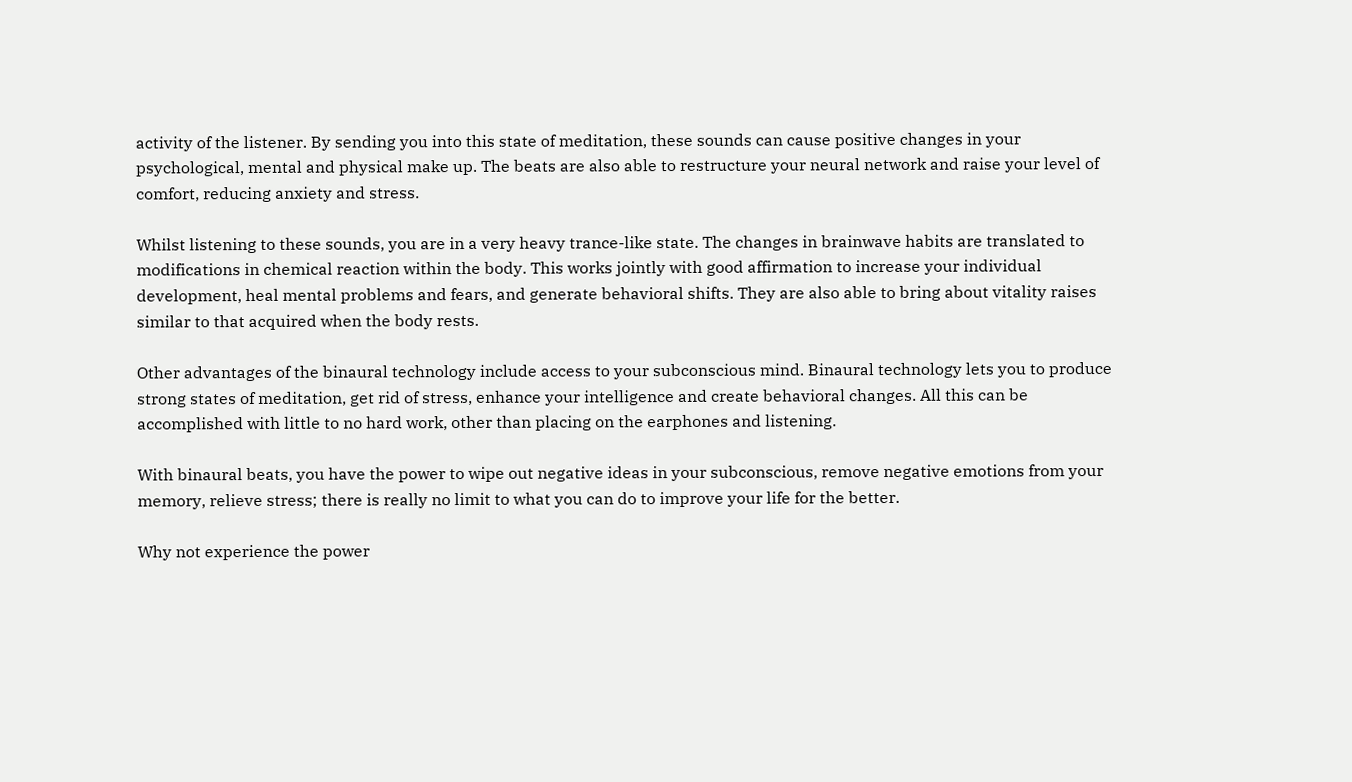activity of the listener. By sending you into this state of meditation, these sounds can cause positive changes in your psychological, mental and physical make up. The beats are also able to restructure your neural network and raise your level of comfort, reducing anxiety and stress.

Whilst listening to these sounds, you are in a very heavy trance-like state. The changes in brainwave habits are translated to modifications in chemical reaction within the body. This works jointly with good affirmation to increase your individual development, heal mental problems and fears, and generate behavioral shifts. They are also able to bring about vitality raises similar to that acquired when the body rests.

Other advantages of the binaural technology include access to your subconscious mind. Binaural technology lets you to produce strong states of meditation, get rid of stress, enhance your intelligence and create behavioral changes. All this can be accomplished with little to no hard work, other than placing on the earphones and listening.

With binaural beats, you have the power to wipe out negative ideas in your subconscious, remove negative emotions from your memory, relieve stress; there is really no limit to what you can do to improve your life for the better.

Why not experience the power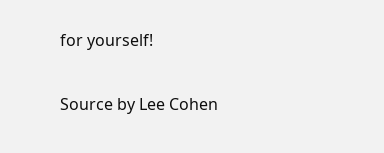for yourself!

Source by Lee Cohen